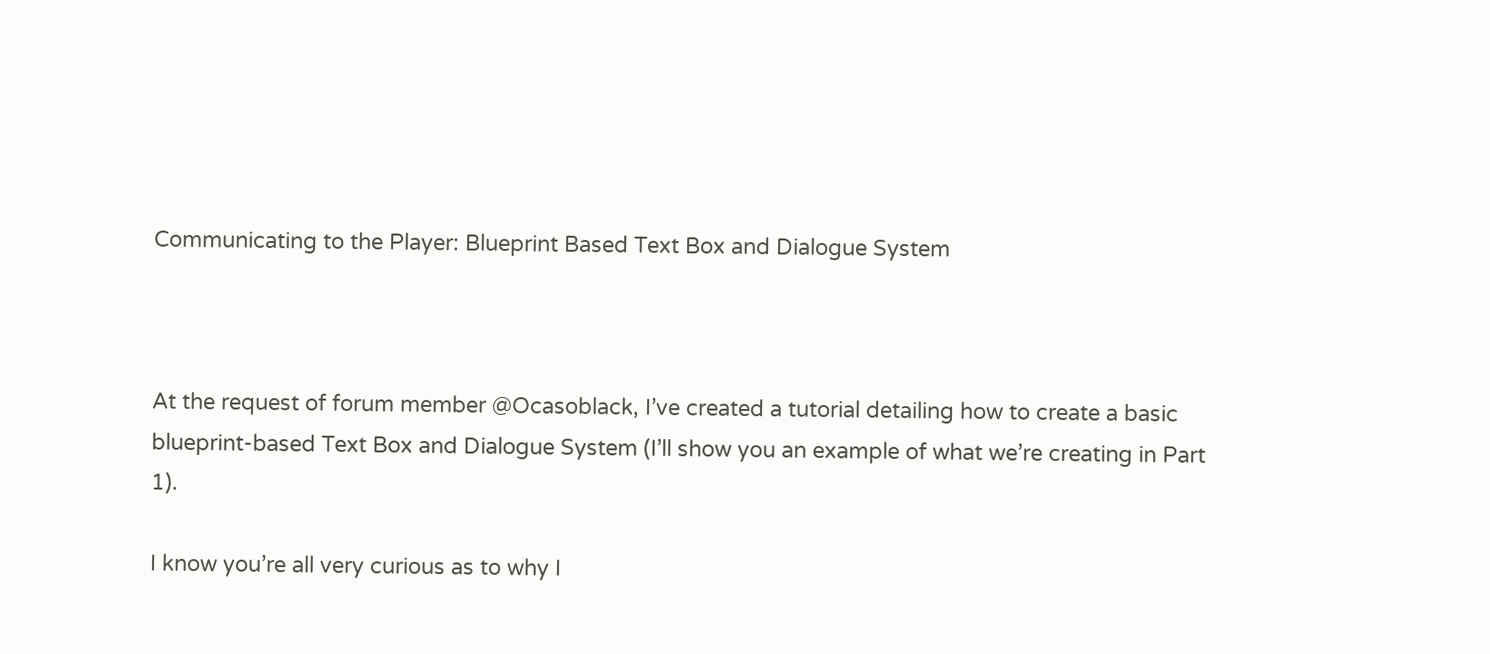Communicating to the Player: Blueprint Based Text Box and Dialogue System



At the request of forum member @Ocasoblack, I’ve created a tutorial detailing how to create a basic blueprint-based Text Box and Dialogue System (I’ll show you an example of what we’re creating in Part 1).

I know you’re all very curious as to why I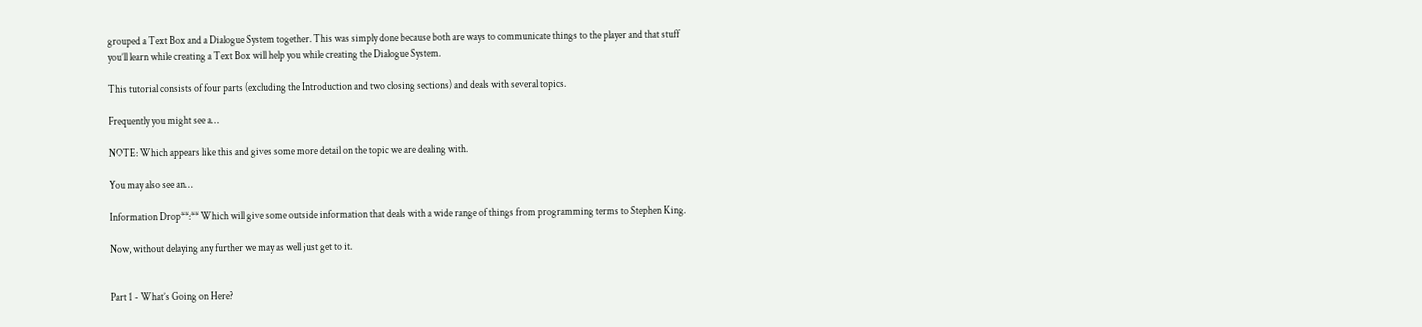grouped a Text Box and a Dialogue System together. This was simply done because both are ways to communicate things to the player and that stuff you’ll learn while creating a Text Box will help you while creating the Dialogue System.

This tutorial consists of four parts (excluding the Introduction and two closing sections) and deals with several topics.

Frequently you might see a…

NOTE: Which appears like this and gives some more detail on the topic we are dealing with.

You may also see an…

Information Drop**:** Which will give some outside information that deals with a wide range of things from programming terms to Stephen King.

Now, without delaying any further we may as well just get to it.


Part 1 - What’s Going on Here?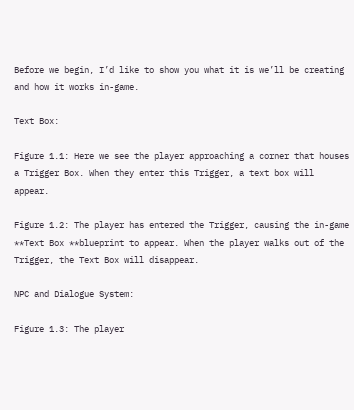Before we begin, I’d like to show you what it is we’ll be creating and how it works in-game.

Text Box:

Figure 1.1: Here we see the player approaching a corner that houses a Trigger Box. When they enter this Trigger, a text box will appear.

Figure 1.2: The player has entered the Trigger, causing the in-game **Text Box **blueprint to appear. When the player walks out of the Trigger, the Text Box will disappear.

NPC and Dialogue System:

Figure 1.3: The player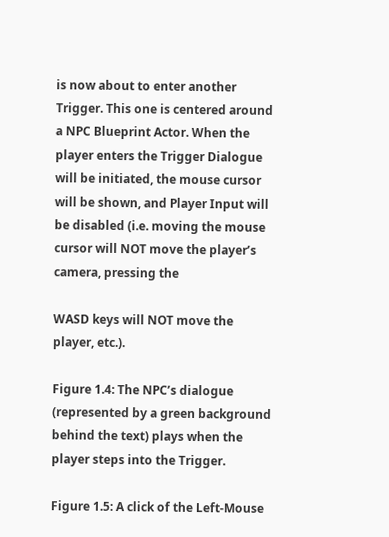is now about to enter another Trigger. This one is centered around a NPC Blueprint Actor. When the player enters the Trigger Dialogue will be initiated, the mouse cursor will be shown, and Player Input will be disabled (i.e. moving the mouse cursor will NOT move the player’s camera, pressing the

WASD keys will NOT move the player, etc.).

Figure 1.4: The NPC’s dialogue (represented by a green background behind the text) plays when the player steps into the Trigger.

Figure 1.5: A click of the Left-Mouse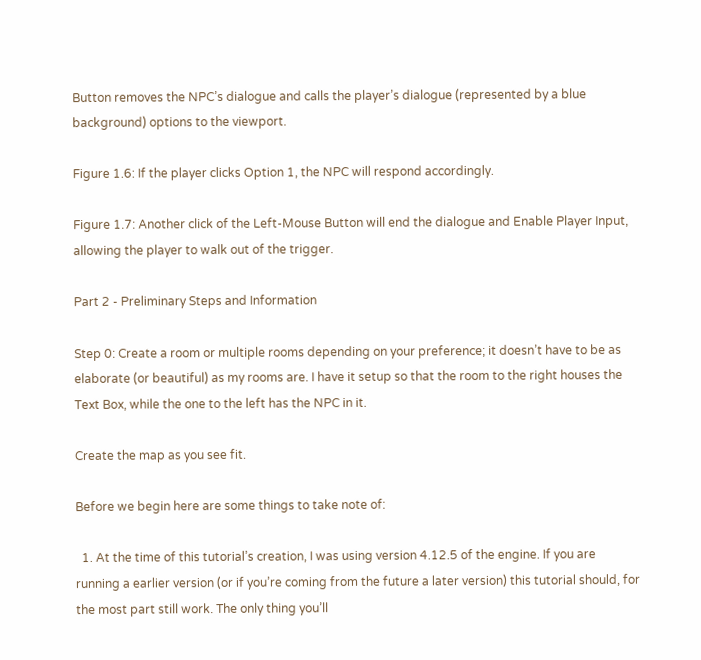Button removes the NPC’s dialogue and calls the player’s dialogue (represented by a blue background) options to the viewport.

Figure 1.6: If the player clicks Option 1, the NPC will respond accordingly.

Figure 1.7: Another click of the Left-Mouse Button will end the dialogue and Enable Player Input, allowing the player to walk out of the trigger.

Part 2 - Preliminary Steps and Information

Step 0: Create a room or multiple rooms depending on your preference; it doesn’t have to be as elaborate (or beautiful) as my rooms are. I have it setup so that the room to the right houses the Text Box, while the one to the left has the NPC in it.

Create the map as you see fit.

Before we begin here are some things to take note of:

  1. At the time of this tutorial’s creation, I was using version 4.12.5 of the engine. If you are running a earlier version (or if you’re coming from the future a later version) this tutorial should, for the most part still work. The only thing you’ll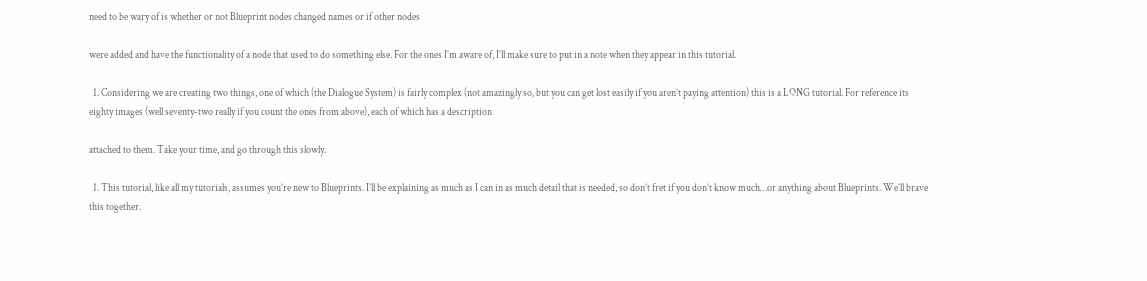need to be wary of is whether or not Blueprint nodes changed names or if other nodes

were added and have the functionality of a node that used to do something else. For the ones I’m aware of, I’ll make sure to put in a note when they appear in this tutorial.

  1. Considering we are creating two things, one of which (the Dialogue System) is fairly complex (not amazingly so, but you can get lost easily if you aren’t paying attention) this is a LONG tutorial. For reference its eighty images (well seventy-two really if you count the ones from above), each of which has a description

attached to them. Take your time, and go through this slowly.

  1. This tutorial, like all my tutorials, assumes you’re new to Blueprints. I’ll be explaining as much as I can in as much detail that is needed, so don’t fret if you don’t know much…or anything about Blueprints. We’ll brave this together.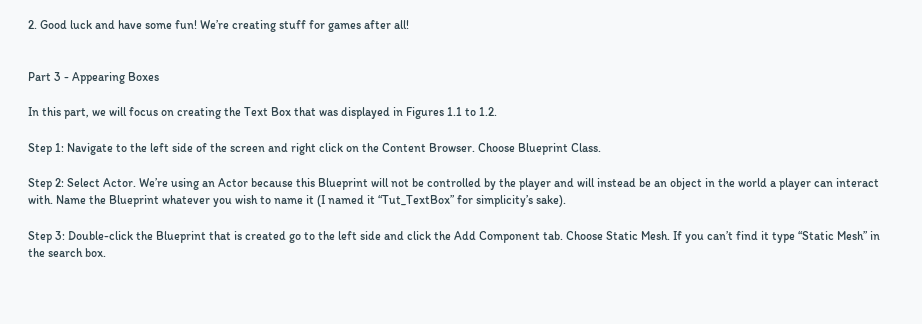2. Good luck and have some fun! We’re creating stuff for games after all!


Part 3 - Appearing Boxes

In this part, we will focus on creating the Text Box that was displayed in Figures 1.1 to 1.2.

Step 1: Navigate to the left side of the screen and right click on the Content Browser. Choose Blueprint Class.

Step 2: Select Actor. We’re using an Actor because this Blueprint will not be controlled by the player and will instead be an object in the world a player can interact with. Name the Blueprint whatever you wish to name it (I named it “Tut_TextBox” for simplicity’s sake).

Step 3: Double-click the Blueprint that is created go to the left side and click the Add Component tab. Choose Static Mesh. If you can’t find it type “Static Mesh” in the search box.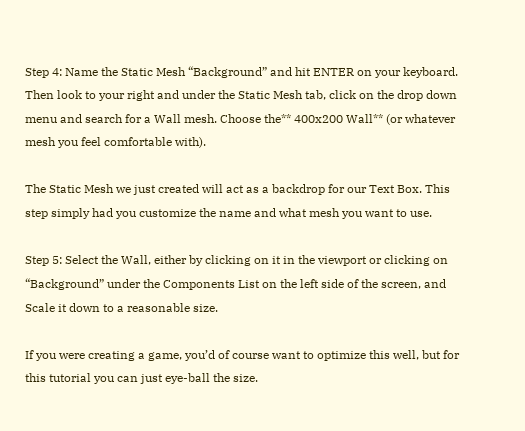Step 4: Name the Static Mesh “Background” and hit ENTER on your keyboard. Then look to your right and under the Static Mesh tab, click on the drop down menu and search for a Wall mesh. Choose the** 400x200 Wall** (or whatever mesh you feel comfortable with).

The Static Mesh we just created will act as a backdrop for our Text Box. This step simply had you customize the name and what mesh you want to use.

Step 5: Select the Wall, either by clicking on it in the viewport or clicking on “Background” under the Components List on the left side of the screen, and Scale it down to a reasonable size.

If you were creating a game, you’d of course want to optimize this well, but for this tutorial you can just eye-ball the size.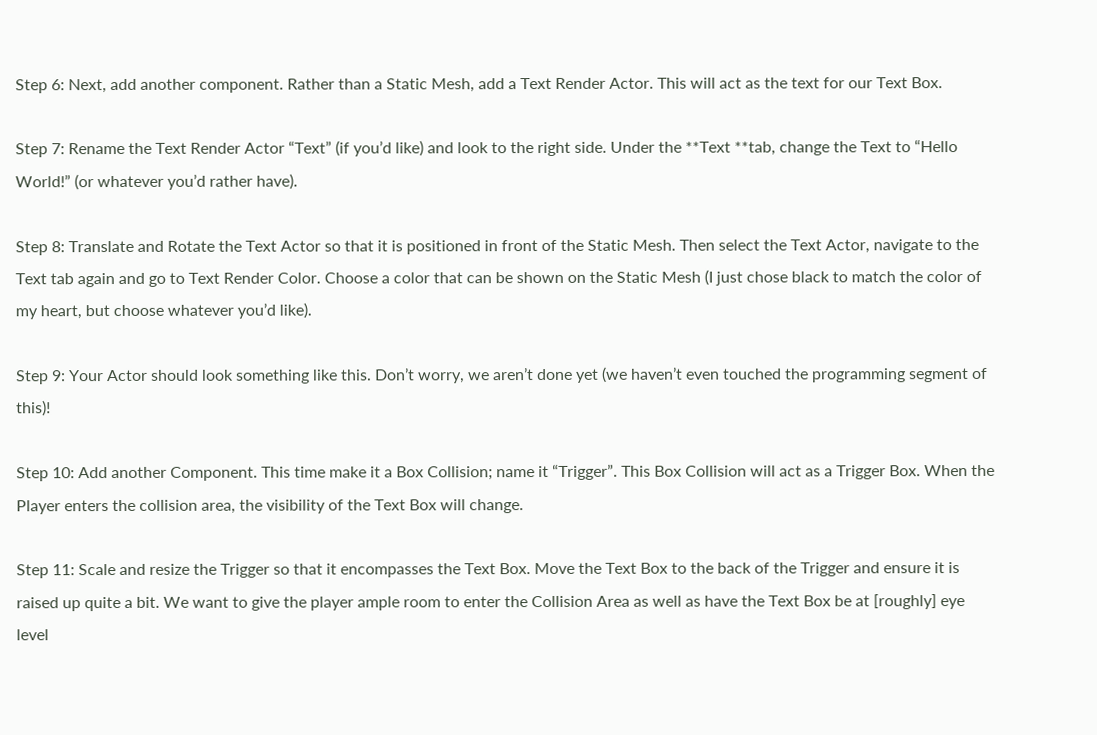Step 6: Next, add another component. Rather than a Static Mesh, add a Text Render Actor. This will act as the text for our Text Box.

Step 7: Rename the Text Render Actor “Text” (if you’d like) and look to the right side. Under the **Text **tab, change the Text to “Hello World!” (or whatever you’d rather have).

Step 8: Translate and Rotate the Text Actor so that it is positioned in front of the Static Mesh. Then select the Text Actor, navigate to the Text tab again and go to Text Render Color. Choose a color that can be shown on the Static Mesh (I just chose black to match the color of my heart, but choose whatever you’d like).

Step 9: Your Actor should look something like this. Don’t worry, we aren’t done yet (we haven’t even touched the programming segment of this)!

Step 10: Add another Component. This time make it a Box Collision; name it “Trigger”. This Box Collision will act as a Trigger Box. When the Player enters the collision area, the visibility of the Text Box will change.

Step 11: Scale and resize the Trigger so that it encompasses the Text Box. Move the Text Box to the back of the Trigger and ensure it is raised up quite a bit. We want to give the player ample room to enter the Collision Area as well as have the Text Box be at [roughly] eye level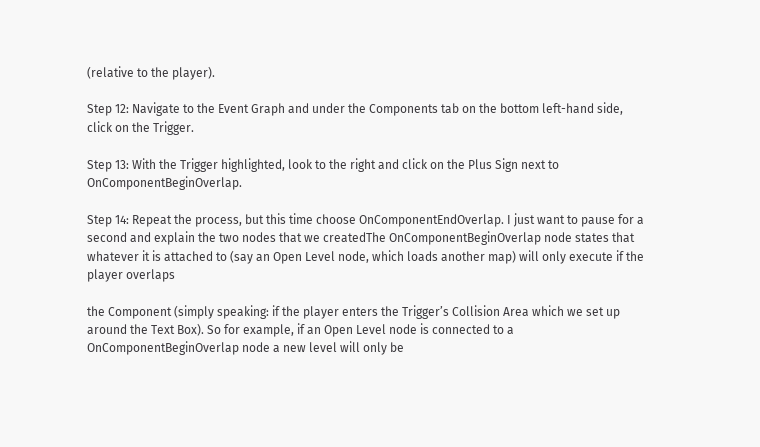(relative to the player).

Step 12: Navigate to the Event Graph and under the Components tab on the bottom left-hand side, click on the Trigger.

Step 13: With the Trigger highlighted, look to the right and click on the Plus Sign next to OnComponentBeginOverlap.

Step 14: Repeat the process, but this time choose OnComponentEndOverlap. I just want to pause for a second and explain the two nodes that we createdThe OnComponentBeginOverlap node states that whatever it is attached to (say an Open Level node, which loads another map) will only execute if the player overlaps

the Component (simply speaking: if the player enters the Trigger’s Collision Area which we set up around the Text Box). So for example, if an Open Level node is connected to a OnComponentBeginOverlap node a new level will only be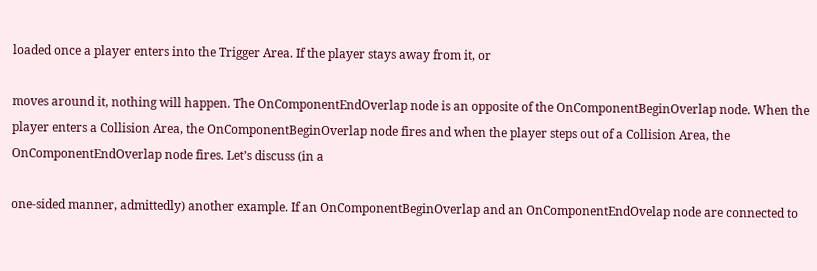loaded once a player enters into the Trigger Area. If the player stays away from it, or

moves around it, nothing will happen. The OnComponentEndOverlap node is an opposite of the OnComponentBeginOverlap node. When the player enters a Collision Area, the OnComponentBeginOverlap node fires and when the player steps out of a Collision Area, the OnComponentEndOverlap node fires. Let’s discuss (in a

one-sided manner, admittedly) another example. If an OnComponentBeginOverlap and an OnComponentEndOvelap node are connected to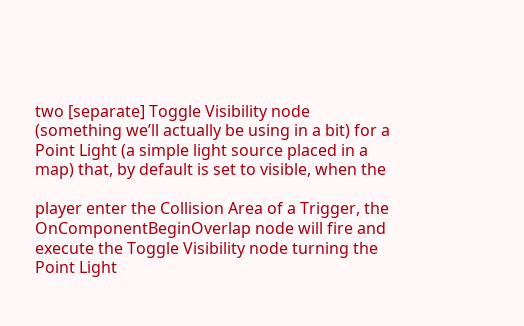two [separate] Toggle Visibility node (something we’ll actually be using in a bit) for a Point Light (a simple light source placed in a map) that, by default is set to visible, when the

player enter the Collision Area of a Trigger, the OnComponentBeginOverlap node will fire and execute the Toggle Visibility node turning the Point Light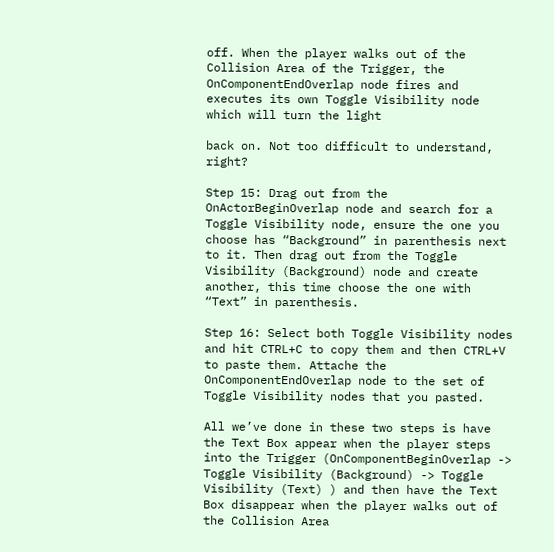off. When the player walks out of the Collision Area of the Trigger, the OnComponentEndOverlap node fires and executes its own Toggle Visibility node which will turn the light

back on. Not too difficult to understand, right?

Step 15: Drag out from the OnActorBeginOverlap node and search for a Toggle Visibility node, ensure the one you choose has “Background” in parenthesis next to it. Then drag out from the Toggle Visibility (Background) node and create another, this time choose the one with “Text” in parenthesis.

Step 16: Select both Toggle Visibility nodes and hit CTRL+C to copy them and then CTRL+V to paste them. Attache the OnComponentEndOverlap node to the set of Toggle Visibility nodes that you pasted.

All we’ve done in these two steps is have the Text Box appear when the player steps into the Trigger (OnComponentBeginOverlap -> Toggle Visibility (Background) -> Toggle Visibility (Text) ) and then have the Text Box disappear when the player walks out of the Collision Area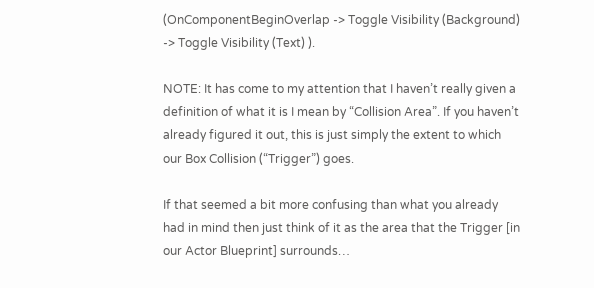(OnComponentBeginOverlap -> Toggle Visibility (Background) -> Toggle Visibility (Text) ).

NOTE: It has come to my attention that I haven’t really given a definition of what it is I mean by “Collision Area”. If you haven’t already figured it out, this is just simply the extent to which our Box Collision (“Trigger”) goes.

If that seemed a bit more confusing than what you already had in mind then just think of it as the area that the Trigger [in our Actor Blueprint] surrounds…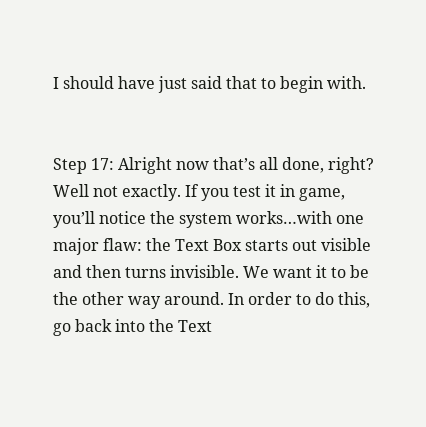I should have just said that to begin with.


Step 17: Alright now that’s all done, right? Well not exactly. If you test it in game, you’ll notice the system works…with one major flaw: the Text Box starts out visible and then turns invisible. We want it to be the other way around. In order to do this, go back into the Text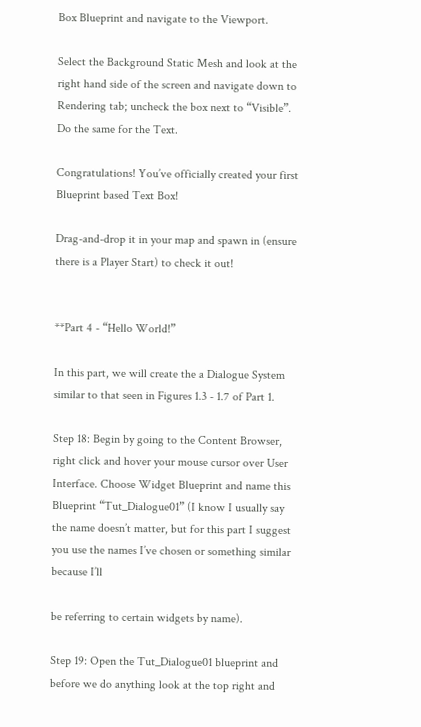Box Blueprint and navigate to the Viewport.

Select the Background Static Mesh and look at the right hand side of the screen and navigate down to Rendering tab; uncheck the box next to “Visible”. Do the same for the Text.

Congratulations! You’ve officially created your first Blueprint based Text Box!

Drag-and-drop it in your map and spawn in (ensure there is a Player Start) to check it out!


**Part 4 - “Hello World!”

In this part, we will create the a Dialogue System similar to that seen in Figures 1.3 - 1.7 of Part 1.

Step 18: Begin by going to the Content Browser, right click and hover your mouse cursor over User Interface. Choose Widget Blueprint and name this Blueprint “Tut_Dialogue01” (I know I usually say the name doesn’t matter, but for this part I suggest you use the names I’ve chosen or something similar because I’ll

be referring to certain widgets by name).

Step 19: Open the Tut_Dialogue01 blueprint and before we do anything look at the top right and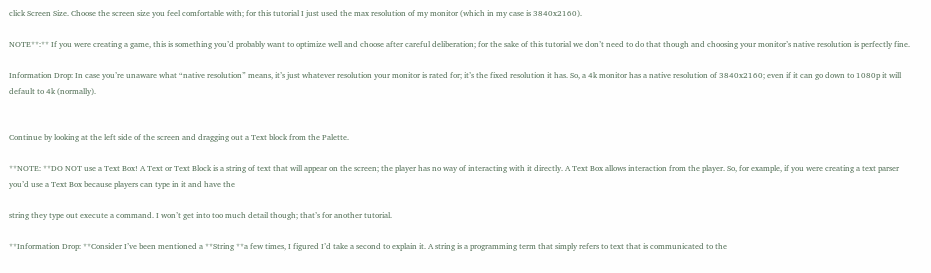click Screen Size. Choose the screen size you feel comfortable with; for this tutorial I just used the max resolution of my monitor (which in my case is 3840x2160).

NOTE**:** If you were creating a game, this is something you’d probably want to optimize well and choose after careful deliberation; for the sake of this tutorial we don’t need to do that though and choosing your monitor’s native resolution is perfectly fine.

Information Drop: In case you’re unaware what “native resolution” means, it’s just whatever resolution your monitor is rated for; it’s the fixed resolution it has. So, a 4k monitor has a native resolution of 3840x2160; even if it can go down to 1080p it will default to 4k (normally).


Continue by looking at the left side of the screen and dragging out a Text block from the Palette.

**NOTE: **DO NOT use a Text Box! A Text or Text Block is a string of text that will appear on the screen; the player has no way of interacting with it directly. A Text Box allows interaction from the player. So, for example, if you were creating a text parser you’d use a Text Box because players can type in it and have the

string they type out execute a command. I won’t get into too much detail though; that’s for another tutorial.

**Information Drop: **Consider I’ve been mentioned a **String **a few times, I figured I’d take a second to explain it. A string is a programming term that simply refers to text that is communicated to the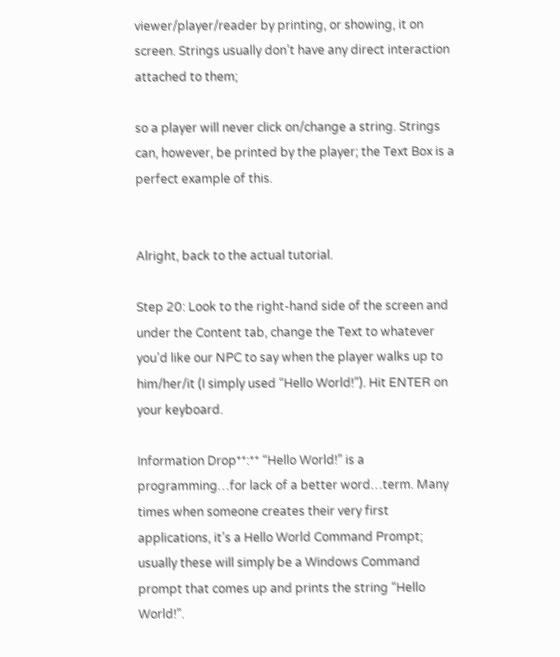viewer/player/reader by printing, or showing, it on screen. Strings usually don’t have any direct interaction attached to them;

so a player will never click on/change a string. Strings can, however, be printed by the player; the Text Box is a perfect example of this.


Alright, back to the actual tutorial.

Step 20: Look to the right-hand side of the screen and under the Content tab, change the Text to whatever you’d like our NPC to say when the player walks up to him/her/it (I simply used “Hello World!”). Hit ENTER on your keyboard.

Information Drop**:** “Hello World!” is a programming…for lack of a better word…term. Many times when someone creates their very first applications, it’s a Hello World Command Prompt; usually these will simply be a Windows Command prompt that comes up and prints the string “Hello World!”.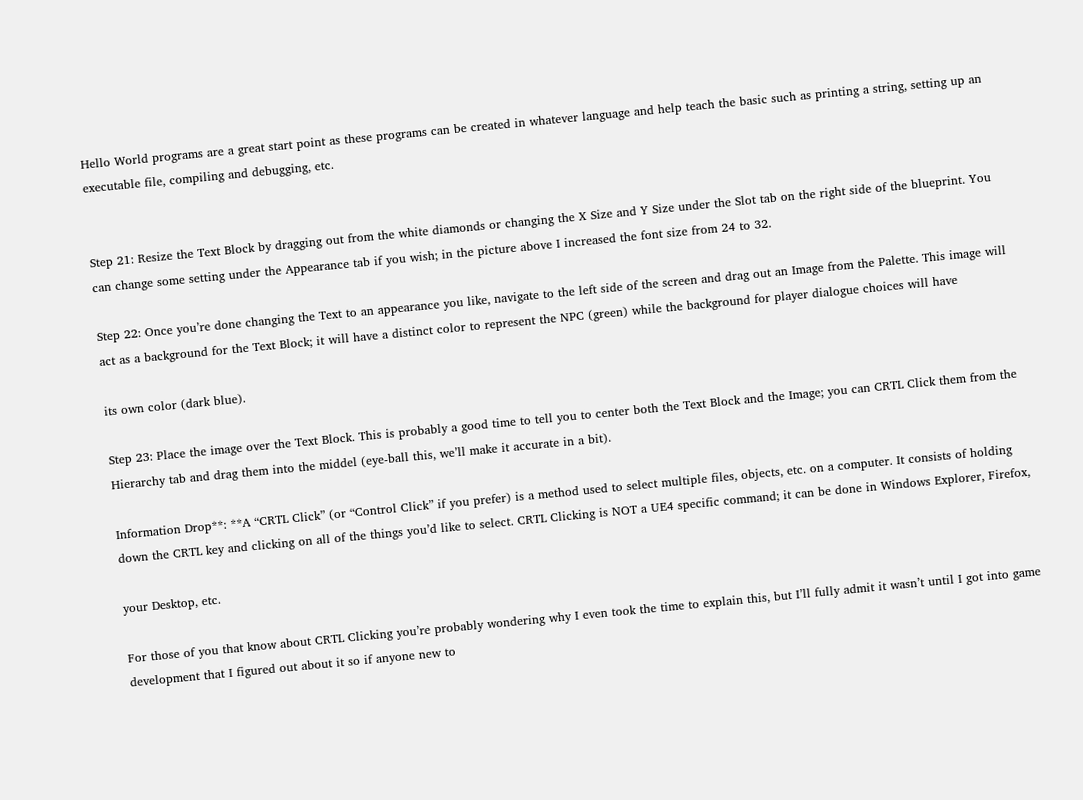Hello World programs are a great start point as these programs can be created in whatever language and help teach the basic such as printing a string, setting up an executable file, compiling and debugging, etc.


Step 21: Resize the Text Block by dragging out from the white diamonds or changing the X Size and Y Size under the Slot tab on the right side of the blueprint. You can change some setting under the Appearance tab if you wish; in the picture above I increased the font size from 24 to 32.

Step 22: Once you’re done changing the Text to an appearance you like, navigate to the left side of the screen and drag out an Image from the Palette. This image will act as a background for the Text Block; it will have a distinct color to represent the NPC (green) while the background for player dialogue choices will have

its own color (dark blue).

Step 23: Place the image over the Text Block. This is probably a good time to tell you to center both the Text Block and the Image; you can CRTL Click them from the Hierarchy tab and drag them into the middel (eye-ball this, we’ll make it accurate in a bit).

Information Drop**: **A “CRTL Click” (or “Control Click” if you prefer) is a method used to select multiple files, objects, etc. on a computer. It consists of holding down the CRTL key and clicking on all of the things you’d like to select. CRTL Clicking is NOT a UE4 specific command; it can be done in Windows Explorer, Firefox,

your Desktop, etc.

For those of you that know about CRTL Clicking you’re probably wondering why I even took the time to explain this, but I’ll fully admit it wasn’t until I got into game development that I figured out about it so if anyone new to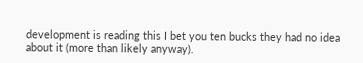development is reading this I bet you ten bucks they had no idea about it (more than likely anyway).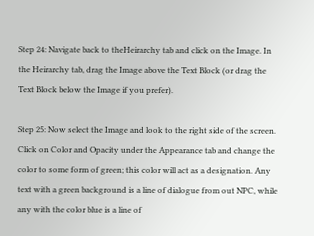Step 24: Navigate back to theHeirarchy tab and click on the Image. In the Heirarchy tab, drag the Image above the Text Block (or drag the Text Block below the Image if you prefer).

Step 25: Now select the Image and look to the right side of the screen. Click on Color and Opacity under the Appearance tab and change the color to some form of green; this color will act as a designation. Any text with a green background is a line of dialogue from out NPC, while any with the color blue is a line of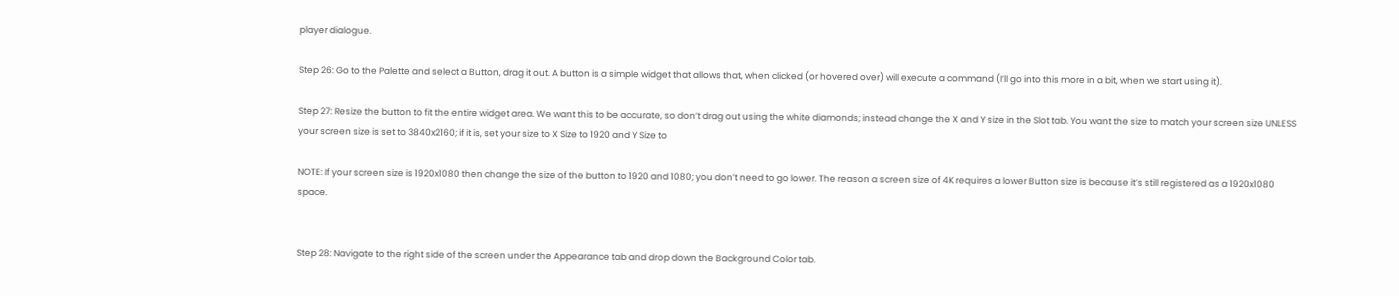player dialogue.

Step 26: Go to the Palette and select a Button, drag it out. A button is a simple widget that allows that, when clicked (or hovered over) will execute a command (I’ll go into this more in a bit, when we start using it).

Step 27: Resize the button to fit the entire widget area. We want this to be accurate, so don’t drag out using the white diamonds; instead change the X and Y size in the Slot tab. You want the size to match your screen size UNLESS your screen size is set to 3840x2160; if it is, set your size to X Size to 1920 and Y Size to

NOTE: If your screen size is 1920x1080 then change the size of the button to 1920 and 1080; you don’t need to go lower. The reason a screen size of 4K requires a lower Button size is because it’s still registered as a 1920x1080 space.


Step 28: Navigate to the right side of the screen under the Appearance tab and drop down the Background Color tab.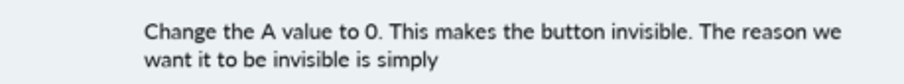Change the A value to 0. This makes the button invisible. The reason we want it to be invisible is simply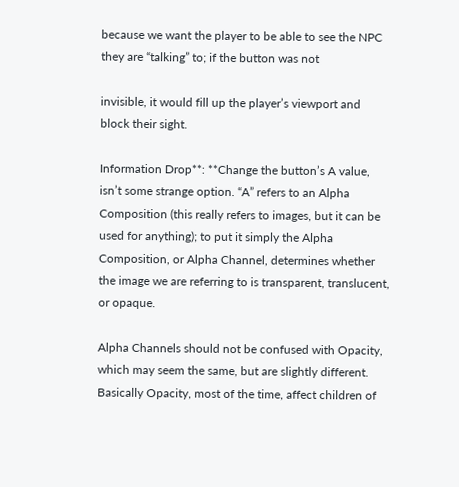because we want the player to be able to see the NPC they are “talking” to; if the button was not

invisible, it would fill up the player’s viewport and block their sight.

Information Drop**: **Change the button’s A value, isn’t some strange option. “A” refers to an Alpha Composition (this really refers to images, but it can be used for anything); to put it simply the Alpha Composition, or Alpha Channel, determines whether the image we are referring to is transparent, translucent, or opaque.

Alpha Channels should not be confused with Opacity, which may seem the same, but are slightly different. Basically Opacity, most of the time, affect children of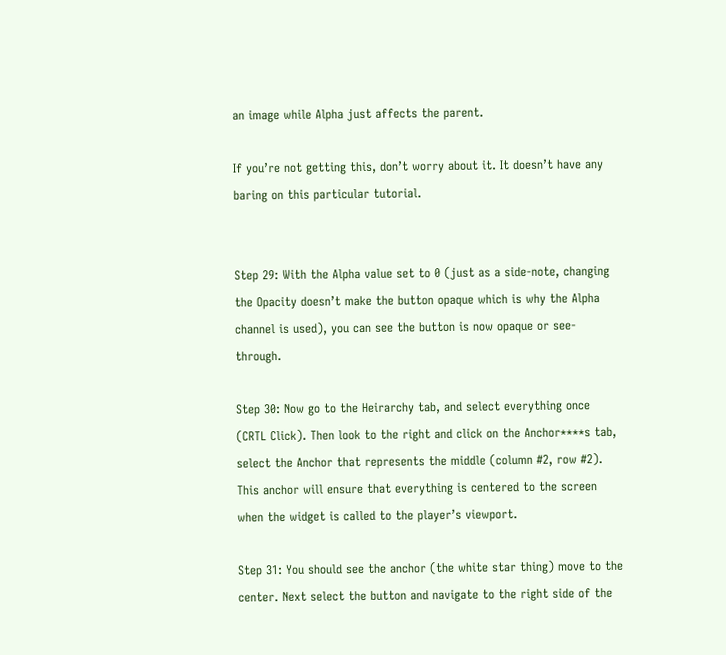an image while Alpha just affects the parent.

If you’re not getting this, don’t worry about it. It doesn’t have any baring on this particular tutorial.


Step 29: With the Alpha value set to 0 (just as a side-note, changing the Opacity doesn’t make the button opaque which is why the Alpha channel is used), you can see the button is now opaque or see-through.

Step 30: Now go to the Heirarchy tab, and select everything once (CRTL Click). Then look to the right and click on the Anchor****s tab, select the Anchor that represents the middle (column #2, row #2). This anchor will ensure that everything is centered to the screen when the widget is called to the player’s viewport.

Step 31: You should see the anchor (the white star thing) move to the center. Next select the button and navigate to the right side of the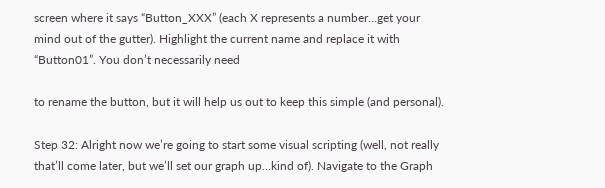screen where it says “Button_XXX” (each X represents a number…get your mind out of the gutter). Highlight the current name and replace it with “Button01”. You don’t necessarily need

to rename the button, but it will help us out to keep this simple (and personal).

Step 32: Alright now we’re going to start some visual scripting (well, not really that’ll come later, but we’ll set our graph up…kind of). Navigate to the Graph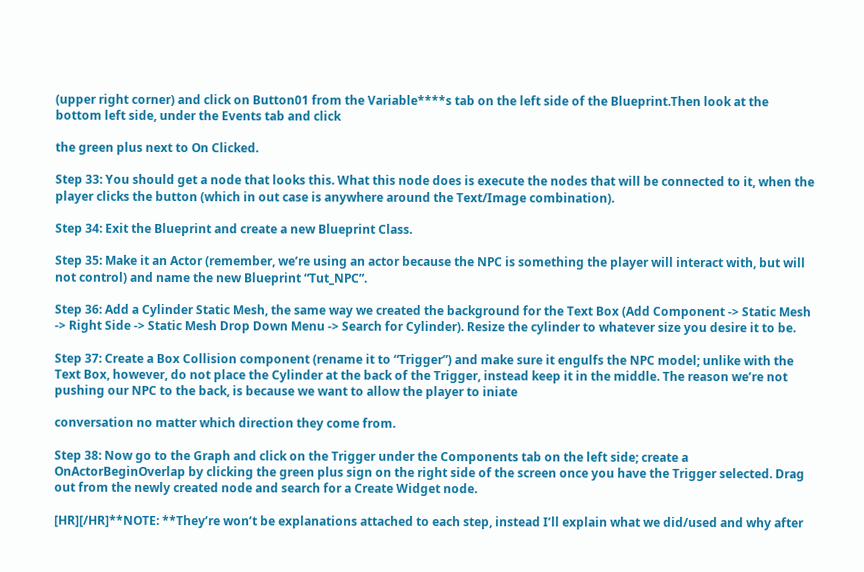(upper right corner) and click on Button01 from the Variable****s tab on the left side of the Blueprint.Then look at the bottom left side, under the Events tab and click

the green plus next to On Clicked.

Step 33: You should get a node that looks this. What this node does is execute the nodes that will be connected to it, when the player clicks the button (which in out case is anywhere around the Text/Image combination).

Step 34: Exit the Blueprint and create a new Blueprint Class.

Step 35: Make it an Actor (remember, we’re using an actor because the NPC is something the player will interact with, but will not control) and name the new Blueprint “Tut_NPC”.

Step 36: Add a Cylinder Static Mesh, the same way we created the background for the Text Box (Add Component -> Static Mesh -> Right Side -> Static Mesh Drop Down Menu -> Search for Cylinder). Resize the cylinder to whatever size you desire it to be.

Step 37: Create a Box Collision component (rename it to “Trigger”) and make sure it engulfs the NPC model; unlike with the Text Box, however, do not place the Cylinder at the back of the Trigger, instead keep it in the middle. The reason we’re not pushing our NPC to the back, is because we want to allow the player to iniate

conversation no matter which direction they come from.

Step 38: Now go to the Graph and click on the Trigger under the Components tab on the left side; create a OnActorBeginOverlap by clicking the green plus sign on the right side of the screen once you have the Trigger selected. Drag out from the newly created node and search for a Create Widget node.

[HR][/HR]**NOTE: **They’re won’t be explanations attached to each step, instead I’ll explain what we did/used and why after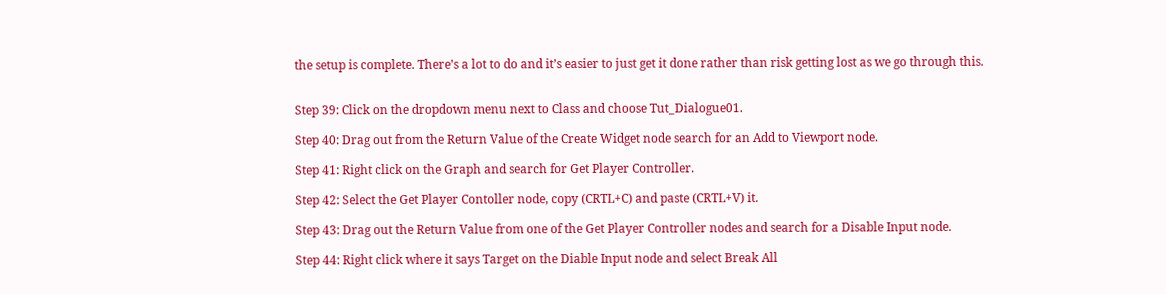the setup is complete. There’s a lot to do and it’s easier to just get it done rather than risk getting lost as we go through this.


Step 39: Click on the dropdown menu next to Class and choose Tut_Dialogue01.

Step 40: Drag out from the Return Value of the Create Widget node search for an Add to Viewport node.

Step 41: Right click on the Graph and search for Get Player Controller.

Step 42: Select the Get Player Contoller node, copy (CRTL+C) and paste (CRTL+V) it.

Step 43: Drag out the Return Value from one of the Get Player Controller nodes and search for a Disable Input node.

Step 44: Right click where it says Target on the Diable Input node and select Break All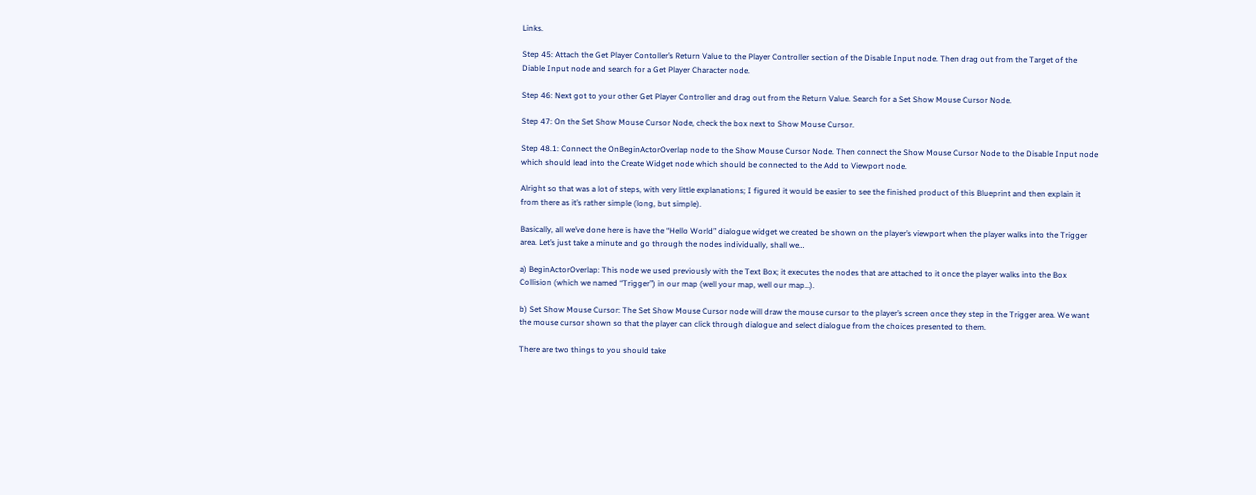Links.

Step 45: Attach the Get Player Contoller’s Return Value to the Player Controller section of the Disable Input node. Then drag out from the Target of the Diable Input node and search for a Get Player Character node.

Step 46: Next got to your other Get Player Controller and drag out from the Return Value. Search for a Set Show Mouse Cursor Node.

Step 47: On the Set Show Mouse Cursor Node, check the box next to Show Mouse Cursor.

Step 48.1: Connect the OnBeginActorOverlap node to the Show Mouse Cursor Node. Then connect the Show Mouse Cursor Node to the Disable Input node which should lead into the Create Widget node which should be connected to the Add to Viewport node.

Alright so that was a lot of steps, with very little explanations; I figured it would be easier to see the finished product of this Blueprint and then explain it from there as it’s rather simple (long, but simple).

Basically, all we’ve done here is have the “Hello World” dialogue widget we created be shown on the player’s viewport when the player walks into the Trigger area. Let’s just take a minute and go through the nodes individually, shall we…

a) BeginActorOverlap: This node we used previously with the Text Box; it executes the nodes that are attached to it once the player walks into the Box Collision (which we named “Trigger”) in our map (well your map, well our map…).

b) Set Show Mouse Cursor: The Set Show Mouse Cursor node will draw the mouse cursor to the player’s screen once they step in the Trigger area. We want the mouse cursor shown so that the player can click through dialogue and select dialogue from the choices presented to them.

There are two things to you should take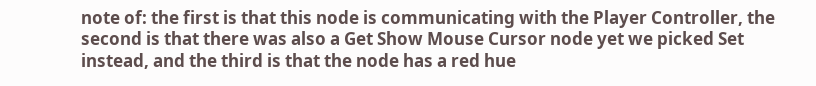note of: the first is that this node is communicating with the Player Controller, the second is that there was also a Get Show Mouse Cursor node yet we picked Set instead, and the third is that the node has a red hue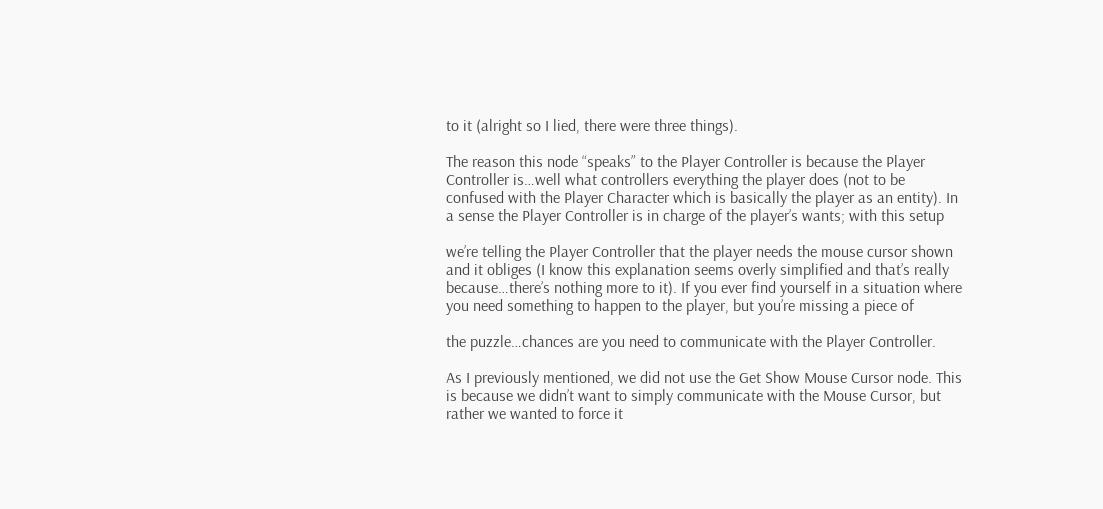to it (alright so I lied, there were three things).

The reason this node “speaks” to the Player Controller is because the Player Controller is…well what controllers everything the player does (not to be confused with the Player Character which is basically the player as an entity). In a sense the Player Controller is in charge of the player’s wants; with this setup

we’re telling the Player Controller that the player needs the mouse cursor shown and it obliges (I know this explanation seems overly simplified and that’s really because…there’s nothing more to it). If you ever find yourself in a situation where you need something to happen to the player, but you’re missing a piece of

the puzzle…chances are you need to communicate with the Player Controller.

As I previously mentioned, we did not use the Get Show Mouse Cursor node. This is because we didn’t want to simply communicate with the Mouse Cursor, but rather we wanted to force it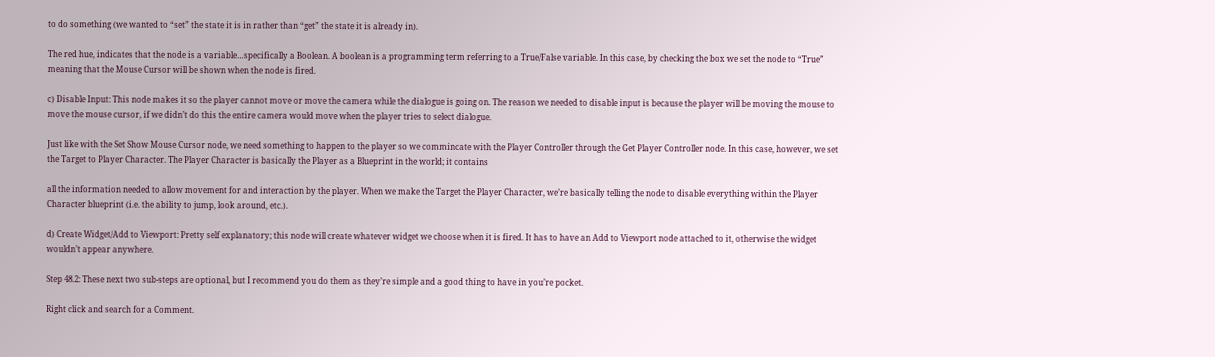to do something (we wanted to “set” the state it is in rather than “get” the state it is already in).

The red hue, indicates that the node is a variable…specifically a Boolean. A boolean is a programming term referring to a True/False variable. In this case, by checking the box we set the node to “True” meaning that the Mouse Cursor will be shown when the node is fired.

c) Disable Input: This node makes it so the player cannot move or move the camera while the dialogue is going on. The reason we needed to disable input is because the player will be moving the mouse to move the mouse cursor, if we didn’t do this the entire camera would move when the player tries to select dialogue.

Just like with the Set Show Mouse Cursor node, we need something to happen to the player so we commincate with the Player Controller through the Get Player Controller node. In this case, however, we set the Target to Player Character. The Player Character is basically the Player as a Blueprint in the world; it contains

all the information needed to allow movement for and interaction by the player. When we make the Target the Player Character, we’re basically telling the node to disable everything within the Player Character blueprint (i.e. the ability to jump, look around, etc.).

d) Create Widget/Add to Viewport: Pretty self explanatory; this node will create whatever widget we choose when it is fired. It has to have an Add to Viewport node attached to it, otherwise the widget wouldn’t appear anywhere.

Step 48.2: These next two sub-steps are optional, but I recommend you do them as they’re simple and a good thing to have in you’re pocket.

Right click and search for a Comment.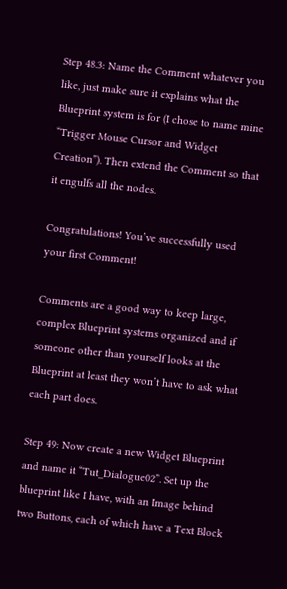Step 48.3: Name the Comment whatever you like, just make sure it explains what the Blueprint system is for (I chose to name mine “Trigger Mouse Cursor and Widget Creation”). Then extend the Comment so that it engulfs all the nodes.

Congratulations! You’ve successfully used your first Comment!

Comments are a good way to keep large, complex Blueprint systems organized and if someone other than yourself looks at the Blueprint at least they won’t have to ask what each part does.

Step 49: Now create a new Widget Blueprint and name it “Tut_Dialogue02”. Set up the blueprint like I have, with an Image behind two Buttons, each of which have a Text Block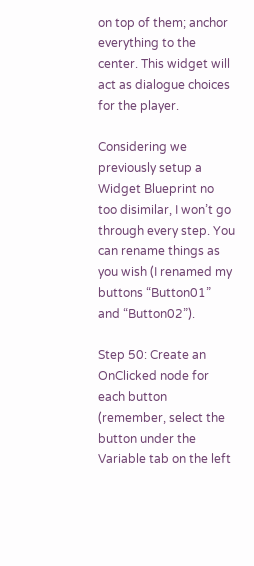on top of them; anchor everything to the center. This widget will act as dialogue choices for the player.

Considering we previously setup a Widget Blueprint no too disimilar, I won’t go through every step. You can rename things as you wish (I renamed my buttons “Button01” and “Button02”).

Step 50: Create an OnClicked node for each button (remember, select the button under the Variable tab on the left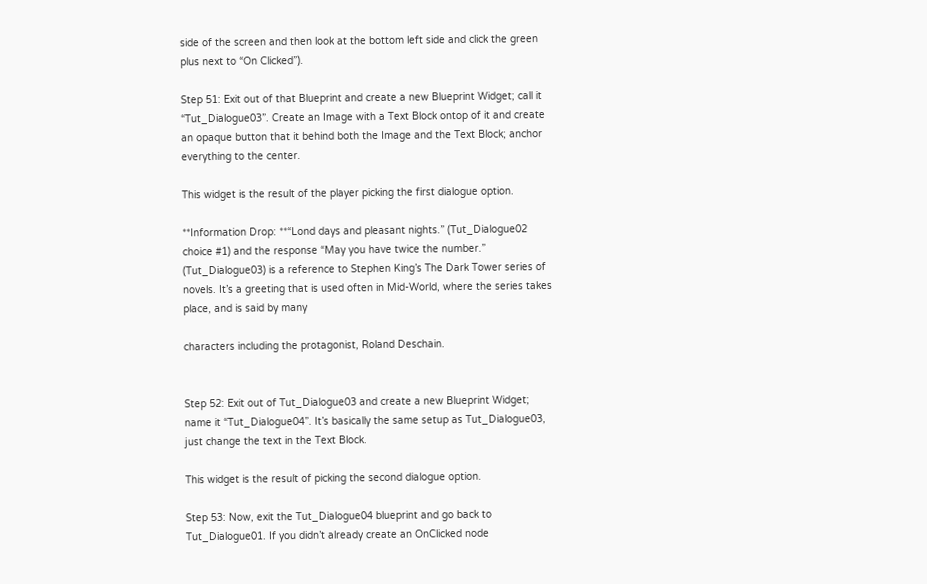side of the screen and then look at the bottom left side and click the green plus next to “On Clicked”).

Step 51: Exit out of that Blueprint and create a new Blueprint Widget; call it “Tut_Dialogue03”. Create an Image with a Text Block ontop of it and create an opaque button that it behind both the Image and the Text Block; anchor everything to the center.

This widget is the result of the player picking the first dialogue option.

**Information Drop: **“Lond days and pleasant nights.” (Tut_Dialogue02 choice #1) and the response “May you have twice the number.” (Tut_Dialogue03) is a reference to Stephen King’s The Dark Tower series of novels. It’s a greeting that is used often in Mid-World, where the series takes place, and is said by many

characters including the protagonist, Roland Deschain.


Step 52: Exit out of Tut_Dialogue03 and create a new Blueprint Widget; name it “Tut_Dialogue04”. It’s basically the same setup as Tut_Dialogue03, just change the text in the Text Block.

This widget is the result of picking the second dialogue option.

Step 53: Now, exit the Tut_Dialogue04 blueprint and go back to Tut_Dialogue01. If you didn’t already create an OnClicked node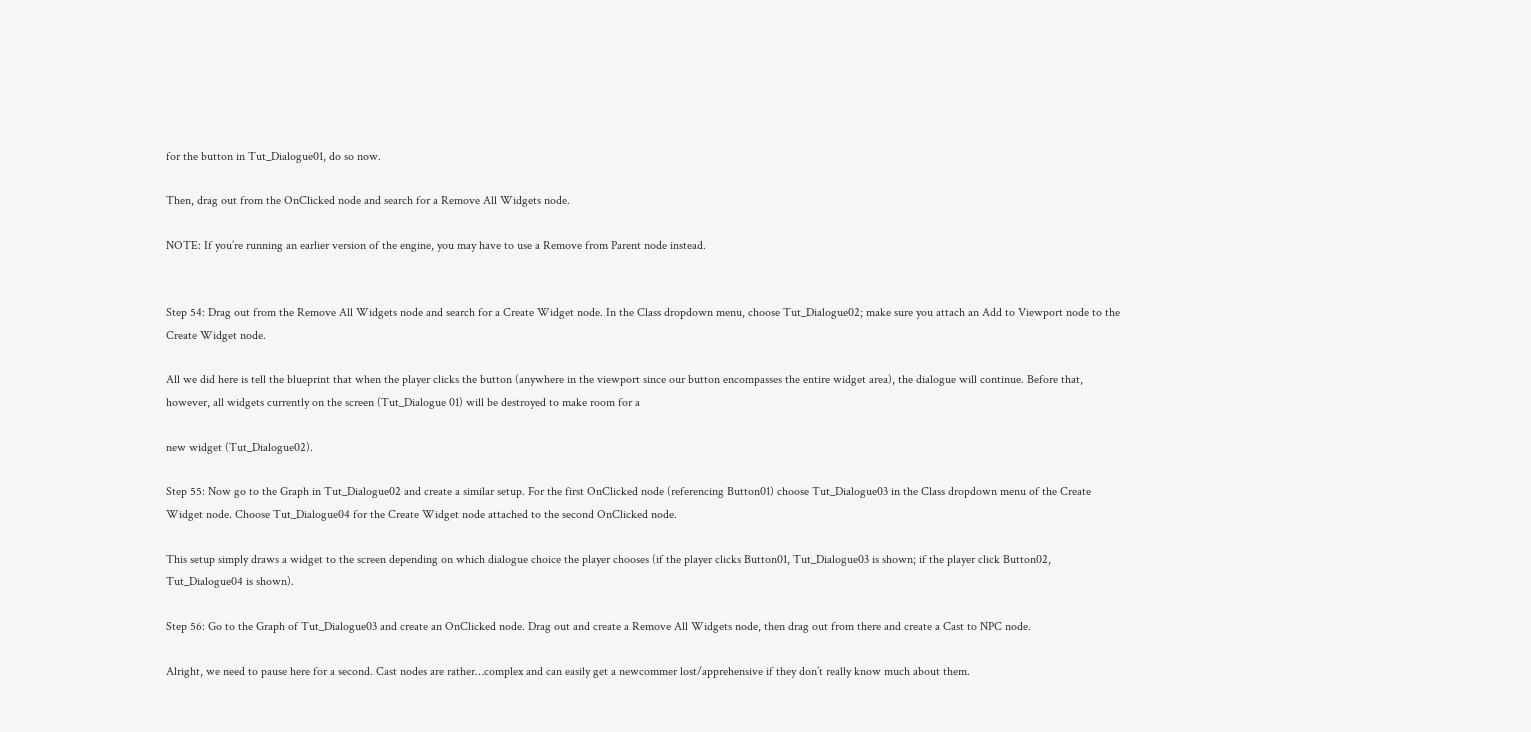for the button in Tut_Dialogue01, do so now.

Then, drag out from the OnClicked node and search for a Remove All Widgets node.

NOTE: If you’re running an earlier version of the engine, you may have to use a Remove from Parent node instead.


Step 54: Drag out from the Remove All Widgets node and search for a Create Widget node. In the Class dropdown menu, choose Tut_Dialogue02; make sure you attach an Add to Viewport node to the Create Widget node.

All we did here is tell the blueprint that when the player clicks the button (anywhere in the viewport since our button encompasses the entire widget area), the dialogue will continue. Before that, however, all widgets currently on the screen (Tut_Dialogue 01) will be destroyed to make room for a

new widget (Tut_Dialogue02).

Step 55: Now go to the Graph in Tut_Dialogue02 and create a similar setup. For the first OnClicked node (referencing Button01) choose Tut_Dialogue03 in the Class dropdown menu of the Create Widget node. Choose Tut_Dialogue04 for the Create Widget node attached to the second OnClicked node.

This setup simply draws a widget to the screen depending on which dialogue choice the player chooses (if the player clicks Button01, Tut_Dialogue03 is shown; if the player click Button02, Tut_Dialogue04 is shown).

Step 56: Go to the Graph of Tut_Dialogue03 and create an OnClicked node. Drag out and create a Remove All Widgets node, then drag out from there and create a Cast to NPC node.

Alright, we need to pause here for a second. Cast nodes are rather…complex and can easily get a newcommer lost/apprehensive if they don’t really know much about them.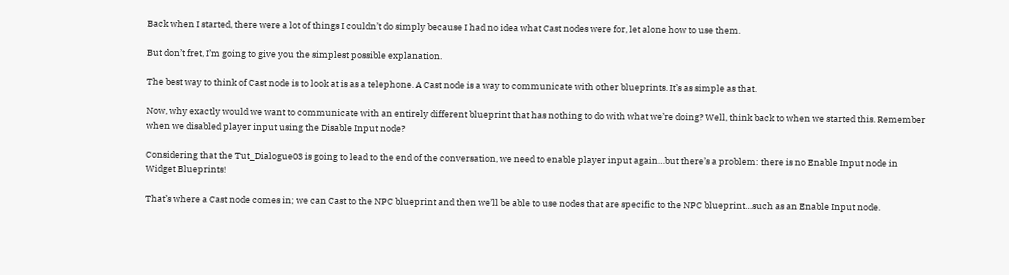Back when I started, there were a lot of things I couldn’t do simply because I had no idea what Cast nodes were for, let alone how to use them.

But don’t fret, I’m going to give you the simplest possible explanation.

The best way to think of Cast node is to look at is as a telephone. A Cast node is a way to communicate with other blueprints. It’s as simple as that.

Now, why exactly would we want to communicate with an entirely different blueprint that has nothing to do with what we’re doing? Well, think back to when we started this. Remember when we disabled player input using the Disable Input node?

Considering that the Tut_Dialogue03 is going to lead to the end of the conversation, we need to enable player input again…but there’s a problem: there is no Enable Input node in Widget Blueprints!

That’s where a Cast node comes in; we can Cast to the NPC blueprint and then we’ll be able to use nodes that are specific to the NPC blueprint…such as an Enable Input node.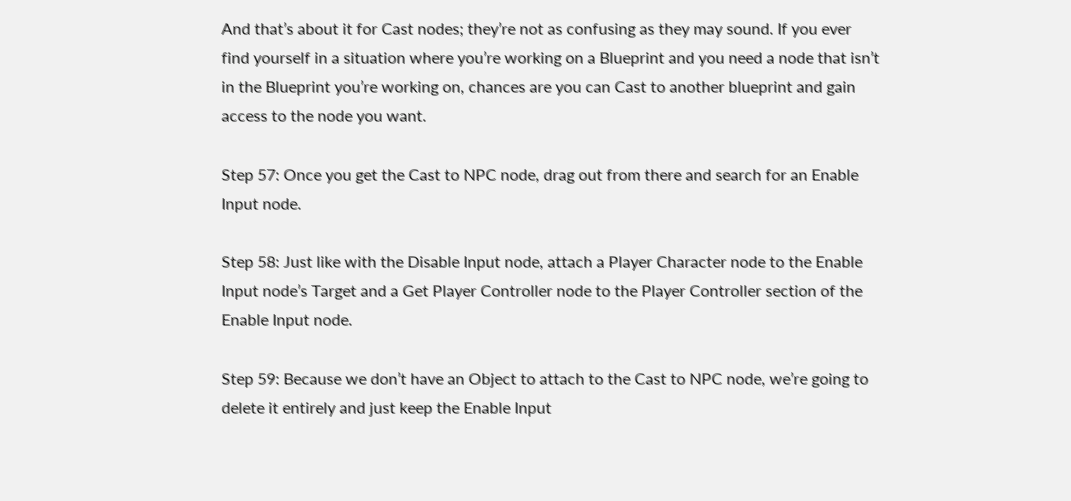And that’s about it for Cast nodes; they’re not as confusing as they may sound. If you ever find yourself in a situation where you’re working on a Blueprint and you need a node that isn’t in the Blueprint you’re working on, chances are you can Cast to another blueprint and gain access to the node you want.

Step 57: Once you get the Cast to NPC node, drag out from there and search for an Enable Input node.

Step 58: Just like with the Disable Input node, attach a Player Character node to the Enable Input node’s Target and a Get Player Controller node to the Player Controller section of the Enable Input node.

Step 59: Because we don’t have an Object to attach to the Cast to NPC node, we’re going to delete it entirely and just keep the Enable Input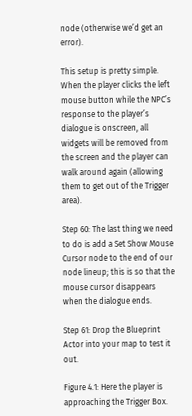node (otherwise we’d get an error).

This setup is pretty simple. When the player clicks the left mouse button while the NPC’s response to the player’s dialogue is onscreen, all widgets will be removed from the screen and the player can walk around again (allowing them to get out of the Trigger area).

Step 60: The last thing we need to do is add a Set Show Mouse Cursor node to the end of our node lineup; this is so that the mouse cursor disappears when the dialogue ends.

Step 61: Drop the Blueprint Actor into your map to test it out.

Figure 4.1: Here the player is approaching the Trigger Box.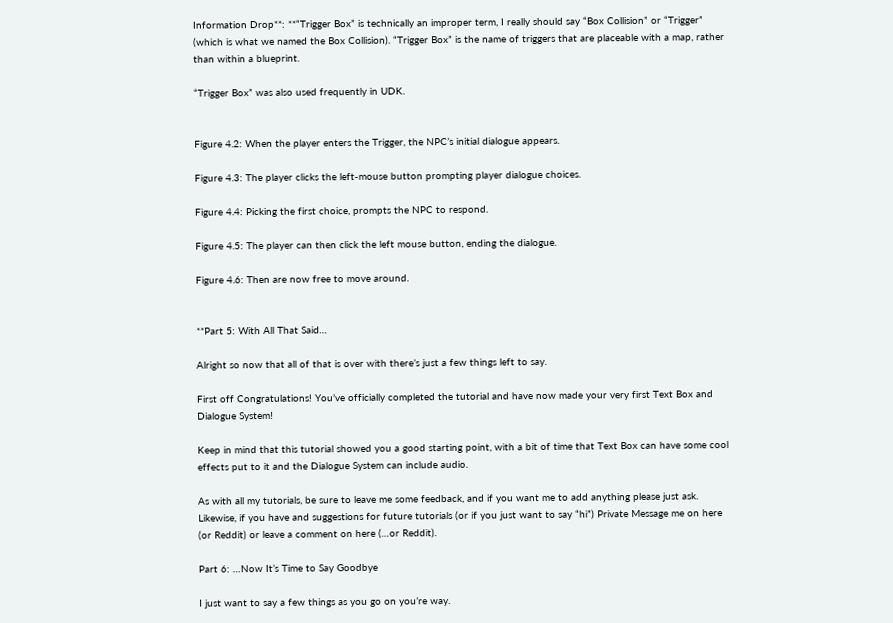Information Drop**: **“Trigger Box” is technically an improper term, I really should say “Box Collision” or “Trigger” (which is what we named the Box Collision). “Trigger Box” is the name of triggers that are placeable with a map, rather than within a blueprint.

“Trigger Box” was also used frequently in UDK.


Figure 4.2: When the player enters the Trigger, the NPC’s initial dialogue appears.

Figure 4.3: The player clicks the left-mouse button prompting player dialogue choices.

Figure 4.4: Picking the first choice, prompts the NPC to respond.

Figure 4.5: The player can then click the left mouse button, ending the dialogue.

Figure 4.6: Then are now free to move around.


**Part 5: With All That Said…

Alright so now that all of that is over with there’s just a few things left to say.

First off Congratulations! You’ve officially completed the tutorial and have now made your very first Text Box and Dialogue System!

Keep in mind that this tutorial showed you a good starting point, with a bit of time that Text Box can have some cool effects put to it and the Dialogue System can include audio.

As with all my tutorials, be sure to leave me some feedback, and if you want me to add anything please just ask. Likewise, if you have and suggestions for future tutorials (or if you just want to say “hi”) Private Message me on here (or Reddit) or leave a comment on here (…or Reddit).

Part 6: …Now It’s Time to Say Goodbye

I just want to say a few things as you go on you’re way.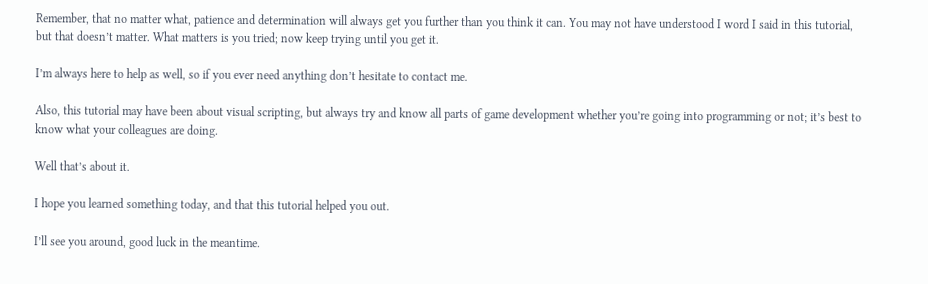Remember, that no matter what, patience and determination will always get you further than you think it can. You may not have understood I word I said in this tutorial, but that doesn’t matter. What matters is you tried; now keep trying until you get it.

I’m always here to help as well, so if you ever need anything don’t hesitate to contact me.

Also, this tutorial may have been about visual scripting, but always try and know all parts of game development whether you’re going into programming or not; it’s best to know what your colleagues are doing.

Well that’s about it.

I hope you learned something today, and that this tutorial helped you out.

I’ll see you around, good luck in the meantime.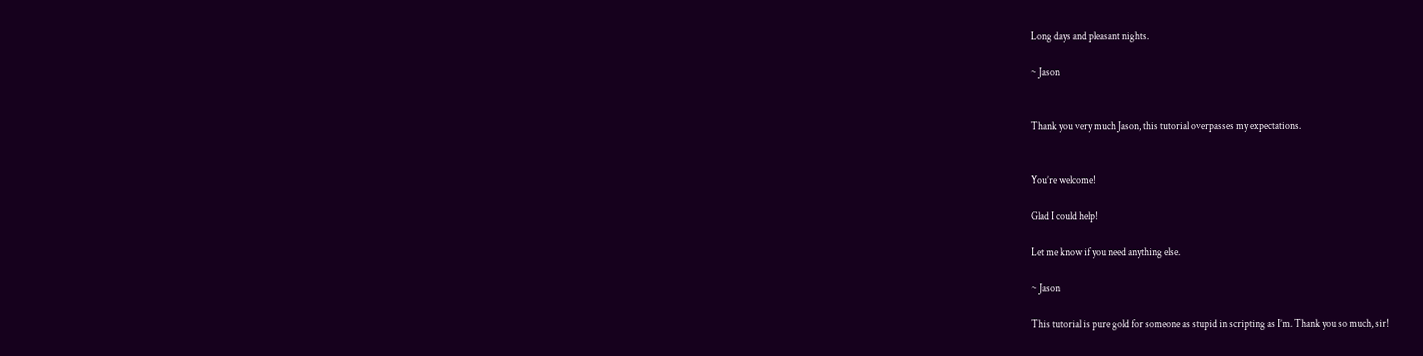Long days and pleasant nights.

~ Jason


Thank you very much Jason, this tutorial overpasses my expectations.


You’re welcome!

Glad I could help!

Let me know if you need anything else.

~ Jason

This tutorial is pure gold for someone as stupid in scripting as I’m. Thank you so much, sir!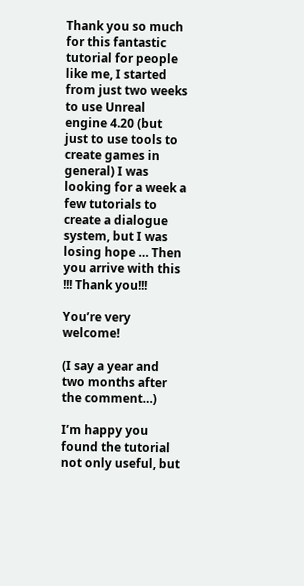Thank you so much for this fantastic tutorial for people like me, I started from just two weeks to use Unreal engine 4.20 (but just to use tools to create games in general) I was looking for a week a few tutorials to create a dialogue system, but I was losing hope … Then you arrive with this !!! Thank you!!!

You’re very welcome!

(I say a year and two months after the comment…)

I’m happy you found the tutorial not only useful, but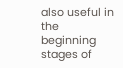also useful in the beginning stages of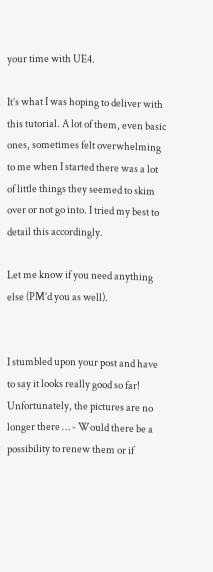your time with UE4.

It’s what I was hoping to deliver with this tutorial. A lot of them, even basic ones, sometimes felt overwhelming to me when I started there was a lot of little things they seemed to skim over or not go into. I tried my best to detail this accordingly.

Let me know if you need anything else (PM’d you as well).


I stumbled upon your post and have to say it looks really good so far! Unfortunately, the pictures are no longer there … - Would there be a possibility to renew them or if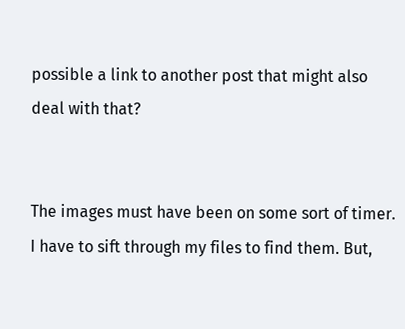possible a link to another post that might also deal with that?


The images must have been on some sort of timer. I have to sift through my files to find them. But,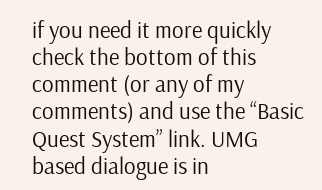if you need it more quickly check the bottom of this comment (or any of my comments) and use the “Basic Quest System” link. UMG based dialogue is in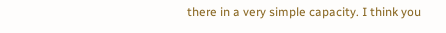there in a very simple capacity. I think you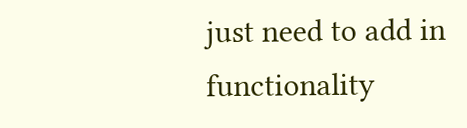just need to add in functionality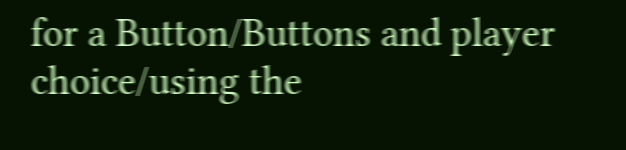for a Button/Buttons and player choice/using the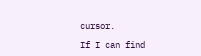cursor.

If I can find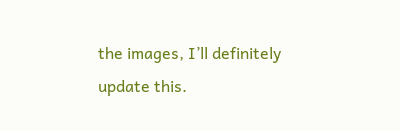the images, I’ll definitely update this.